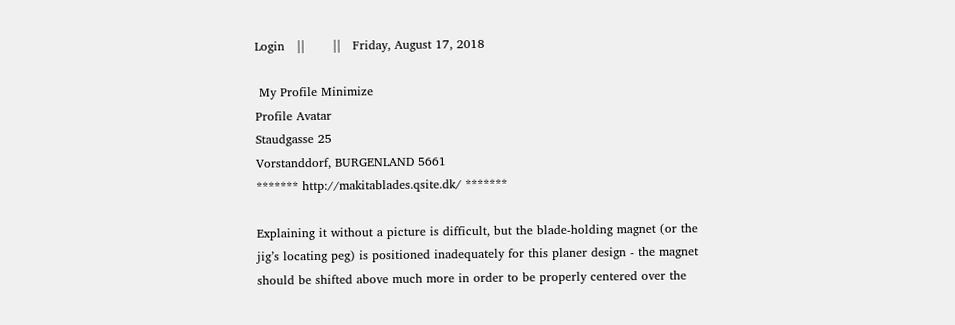Login   ||       ||   Friday, August 17, 2018

 My Profile Minimize
Profile Avatar
Staudgasse 25
Vorstanddorf, BURGENLAND 5661
******* http://makitablades.qsite.dk/ *******

Explaining it without a picture is difficult, but the blade-holding magnet (or the jig’s locating peg) is positioned inadequately for this planer design - the magnet should be shifted above much more in order to be properly centered over the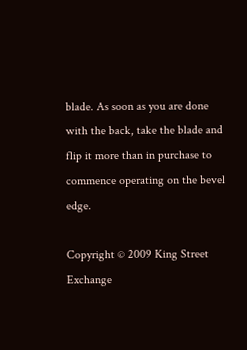blade. As soon as you are done with the back, take the blade and flip it more than in purchase to commence operating on the bevel edge.

Copyright © 2009 King Street Exchange